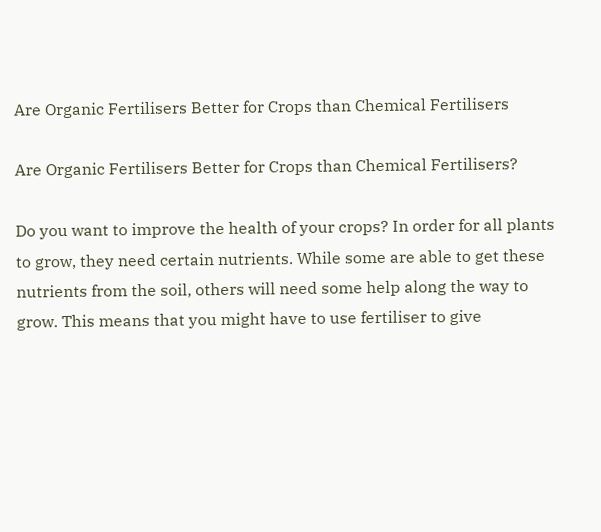Are Organic Fertilisers Better for Crops than Chemical Fertilisers

Are Organic Fertilisers Better for Crops than Chemical Fertilisers?

Do you want to improve the health of your crops? In order for all plants to grow, they need certain nutrients. While some are able to get these nutrients from the soil, others will need some help along the way to grow. This means that you might have to use fertiliser to give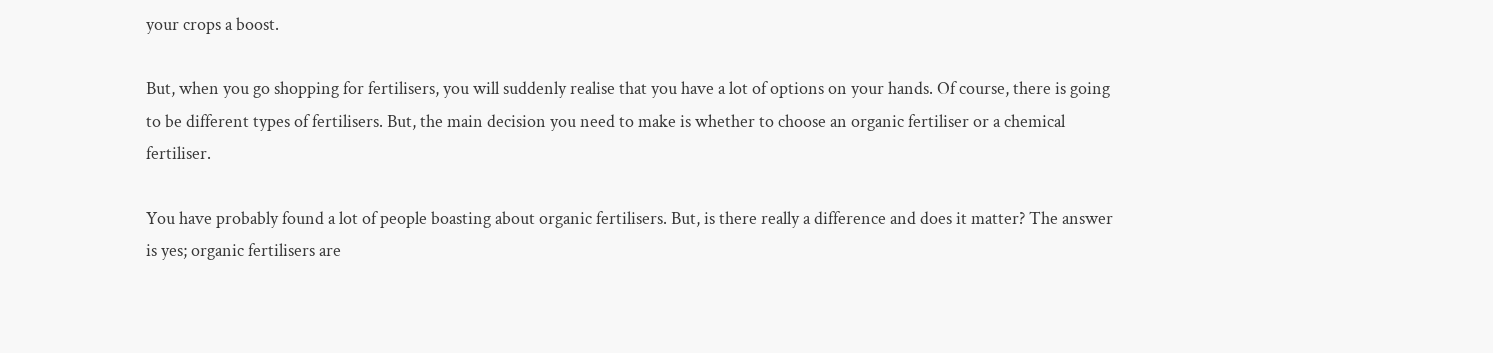your crops a boost.

But, when you go shopping for fertilisers, you will suddenly realise that you have a lot of options on your hands. Of course, there is going to be different types of fertilisers. But, the main decision you need to make is whether to choose an organic fertiliser or a chemical fertiliser.

You have probably found a lot of people boasting about organic fertilisers. But, is there really a difference and does it matter? The answer is yes; organic fertilisers are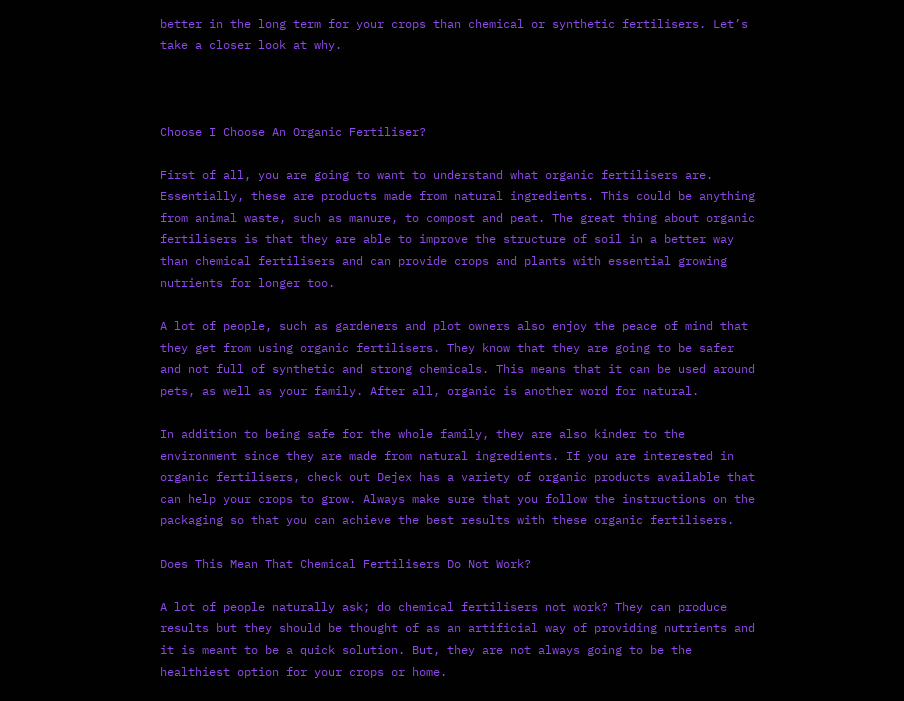better in the long term for your crops than chemical or synthetic fertilisers. Let’s take a closer look at why.



Choose I Choose An Organic Fertiliser?

First of all, you are going to want to understand what organic fertilisers are. Essentially, these are products made from natural ingredients. This could be anything from animal waste, such as manure, to compost and peat. The great thing about organic fertilisers is that they are able to improve the structure of soil in a better way than chemical fertilisers and can provide crops and plants with essential growing nutrients for longer too.

A lot of people, such as gardeners and plot owners also enjoy the peace of mind that they get from using organic fertilisers. They know that they are going to be safer and not full of synthetic and strong chemicals. This means that it can be used around pets, as well as your family. After all, organic is another word for natural.

In addition to being safe for the whole family, they are also kinder to the environment since they are made from natural ingredients. If you are interested in organic fertilisers, check out Dejex has a variety of organic products available that can help your crops to grow. Always make sure that you follow the instructions on the packaging so that you can achieve the best results with these organic fertilisers.

Does This Mean That Chemical Fertilisers Do Not Work?

A lot of people naturally ask; do chemical fertilisers not work? They can produce results but they should be thought of as an artificial way of providing nutrients and it is meant to be a quick solution. But, they are not always going to be the healthiest option for your crops or home.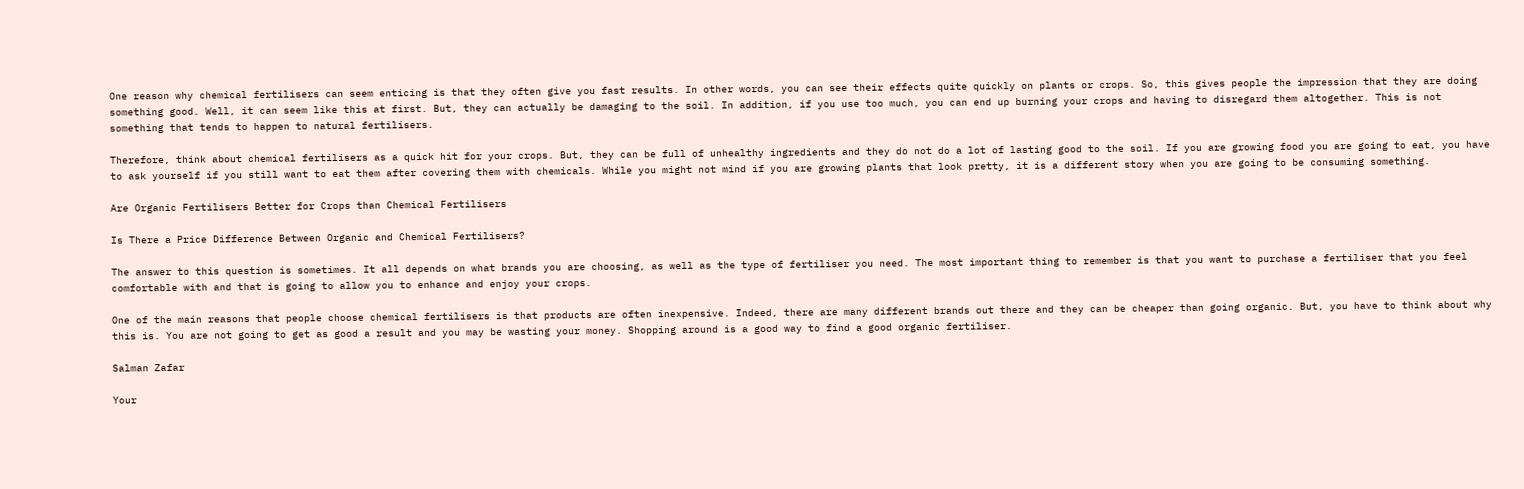One reason why chemical fertilisers can seem enticing is that they often give you fast results. In other words, you can see their effects quite quickly on plants or crops. So, this gives people the impression that they are doing something good. Well, it can seem like this at first. But, they can actually be damaging to the soil. In addition, if you use too much, you can end up burning your crops and having to disregard them altogether. This is not something that tends to happen to natural fertilisers.

Therefore, think about chemical fertilisers as a quick hit for your crops. But, they can be full of unhealthy ingredients and they do not do a lot of lasting good to the soil. If you are growing food you are going to eat, you have to ask yourself if you still want to eat them after covering them with chemicals. While you might not mind if you are growing plants that look pretty, it is a different story when you are going to be consuming something.

Are Organic Fertilisers Better for Crops than Chemical Fertilisers

Is There a Price Difference Between Organic and Chemical Fertilisers?

The answer to this question is sometimes. It all depends on what brands you are choosing, as well as the type of fertiliser you need. The most important thing to remember is that you want to purchase a fertiliser that you feel comfortable with and that is going to allow you to enhance and enjoy your crops.

One of the main reasons that people choose chemical fertilisers is that products are often inexpensive. Indeed, there are many different brands out there and they can be cheaper than going organic. But, you have to think about why this is. You are not going to get as good a result and you may be wasting your money. Shopping around is a good way to find a good organic fertiliser.

Salman Zafar

Your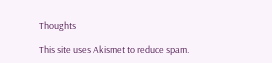Thoughts

This site uses Akismet to reduce spam.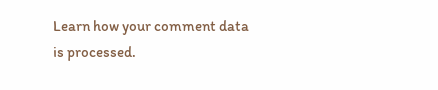Learn how your comment data is processed.